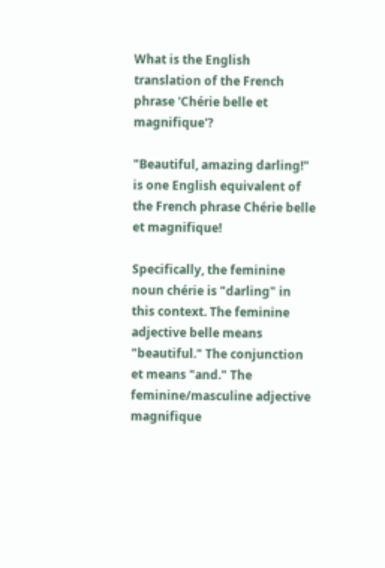What is the English translation of the French phrase 'Chérie belle et magnifique'?

"Beautiful, amazing darling!" is one English equivalent of the French phrase Chérie belle et magnifique!

Specifically, the feminine noun chérie is "darling" in this context. The feminine adjective belle means "beautiful." The conjunction et means "and." The feminine/masculine adjective magnifique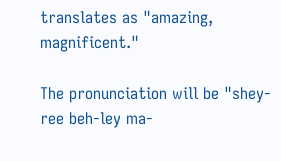translates as "amazing, magnificent."

The pronunciation will be "shey-ree beh-ley ma-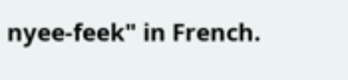nyee-feek" in French.